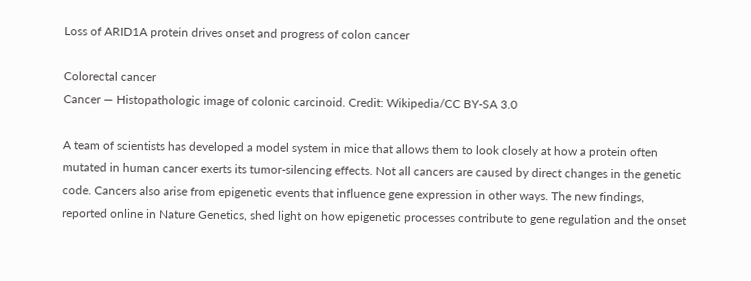Loss of ARID1A protein drives onset and progress of colon cancer

Colorectal cancer
Cancer — Histopathologic image of colonic carcinoid. Credit: Wikipedia/CC BY-SA 3.0

A team of scientists has developed a model system in mice that allows them to look closely at how a protein often mutated in human cancer exerts its tumor-silencing effects. Not all cancers are caused by direct changes in the genetic code. Cancers also arise from epigenetic events that influence gene expression in other ways. The new findings, reported online in Nature Genetics, shed light on how epigenetic processes contribute to gene regulation and the onset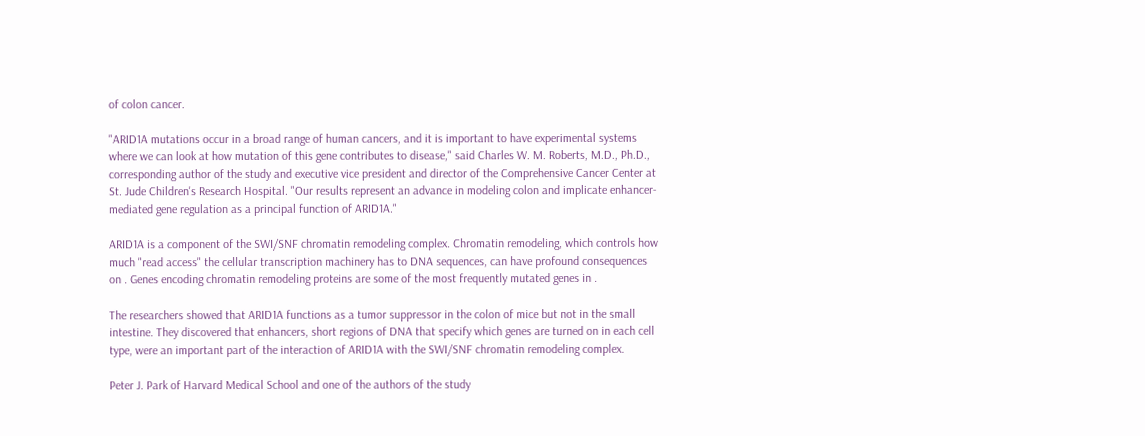of colon cancer.

"ARID1A mutations occur in a broad range of human cancers, and it is important to have experimental systems where we can look at how mutation of this gene contributes to disease," said Charles W. M. Roberts, M.D., Ph.D., corresponding author of the study and executive vice president and director of the Comprehensive Cancer Center at St. Jude Children's Research Hospital. "Our results represent an advance in modeling colon and implicate enhancer-mediated gene regulation as a principal function of ARID1A."

ARID1A is a component of the SWI/SNF chromatin remodeling complex. Chromatin remodeling, which controls how much "read access" the cellular transcription machinery has to DNA sequences, can have profound consequences on . Genes encoding chromatin remodeling proteins are some of the most frequently mutated genes in .

The researchers showed that ARID1A functions as a tumor suppressor in the colon of mice but not in the small intestine. They discovered that enhancers, short regions of DNA that specify which genes are turned on in each cell type, were an important part of the interaction of ARID1A with the SWI/SNF chromatin remodeling complex.

Peter J. Park of Harvard Medical School and one of the authors of the study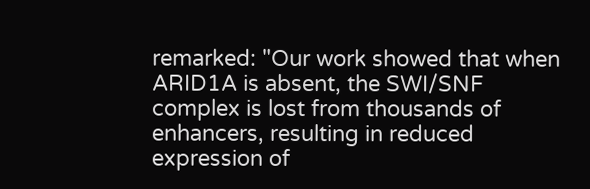remarked: "Our work showed that when ARID1A is absent, the SWI/SNF complex is lost from thousands of enhancers, resulting in reduced expression of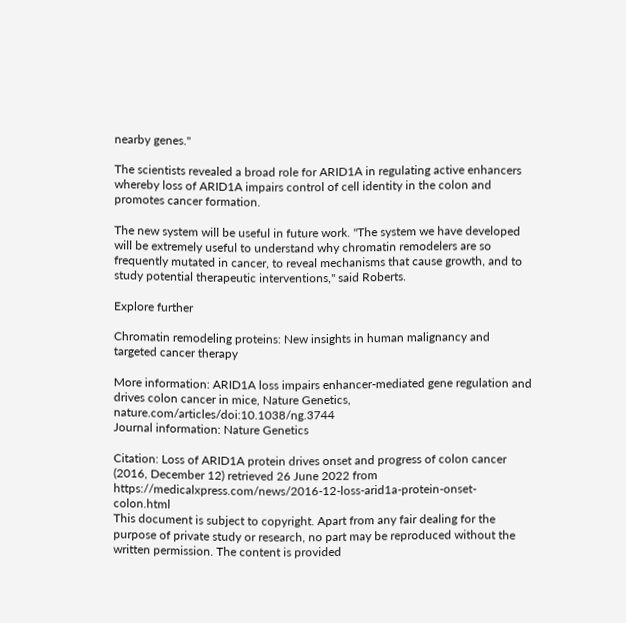nearby genes."

The scientists revealed a broad role for ARID1A in regulating active enhancers whereby loss of ARID1A impairs control of cell identity in the colon and promotes cancer formation.

The new system will be useful in future work. "The system we have developed will be extremely useful to understand why chromatin remodelers are so frequently mutated in cancer, to reveal mechanisms that cause growth, and to study potential therapeutic interventions," said Roberts.

Explore further

Chromatin remodeling proteins: New insights in human malignancy and targeted cancer therapy

More information: ARID1A loss impairs enhancer-mediated gene regulation and drives colon cancer in mice, Nature Genetics, nature.com/articles/doi:10.1038/ng.3744
Journal information: Nature Genetics

Citation: Loss of ARID1A protein drives onset and progress of colon cancer (2016, December 12) retrieved 26 June 2022 from https://medicalxpress.com/news/2016-12-loss-arid1a-protein-onset-colon.html
This document is subject to copyright. Apart from any fair dealing for the purpose of private study or research, no part may be reproduced without the written permission. The content is provided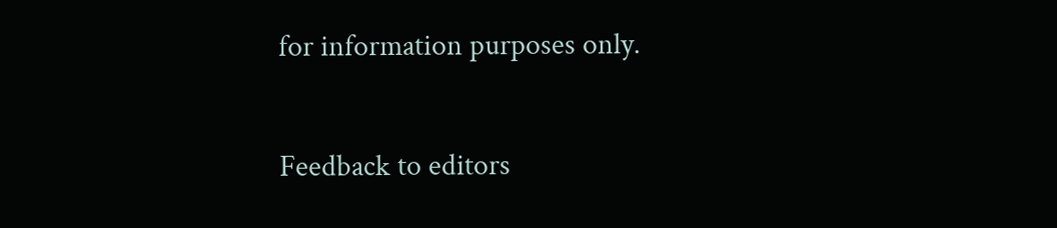for information purposes only.

Feedback to editors